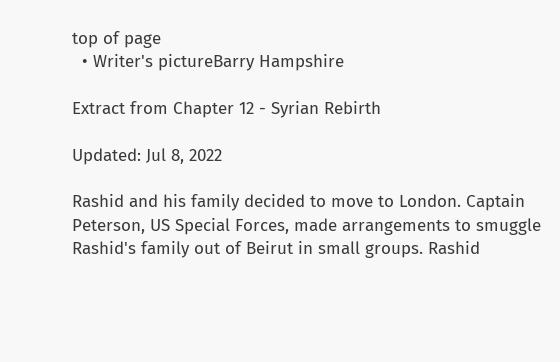top of page
  • Writer's pictureBarry Hampshire

Extract from Chapter 12 - Syrian Rebirth

Updated: Jul 8, 2022

Rashid and his family decided to move to London. Captain Peterson, US Special Forces, made arrangements to smuggle Rashid's family out of Beirut in small groups. Rashid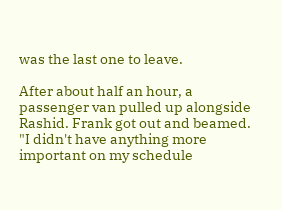was the last one to leave.

After about half an hour, a passenger van pulled up alongside Rashid. Frank got out and beamed. "I didn't have anything more important on my schedule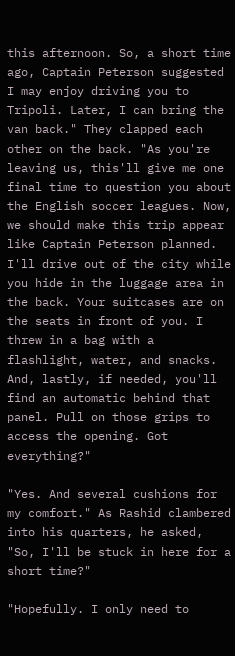this afternoon. So, a short time ago, Captain Peterson suggested I may enjoy driving you to Tripoli. Later, I can bring the van back." They clapped each other on the back. "As you're leaving us, this'll give me one final time to question you about the English soccer leagues. Now, we should make this trip appear like Captain Peterson planned. I'll drive out of the city while you hide in the luggage area in the back. Your suitcases are on the seats in front of you. I threw in a bag with a flashlight, water, and snacks. And, lastly, if needed, you'll find an automatic behind that panel. Pull on those grips to access the opening. Got everything?"

"Yes. And several cushions for my comfort." As Rashid clambered into his quarters, he asked, "So, I'll be stuck in here for a short time?"

"Hopefully. I only need to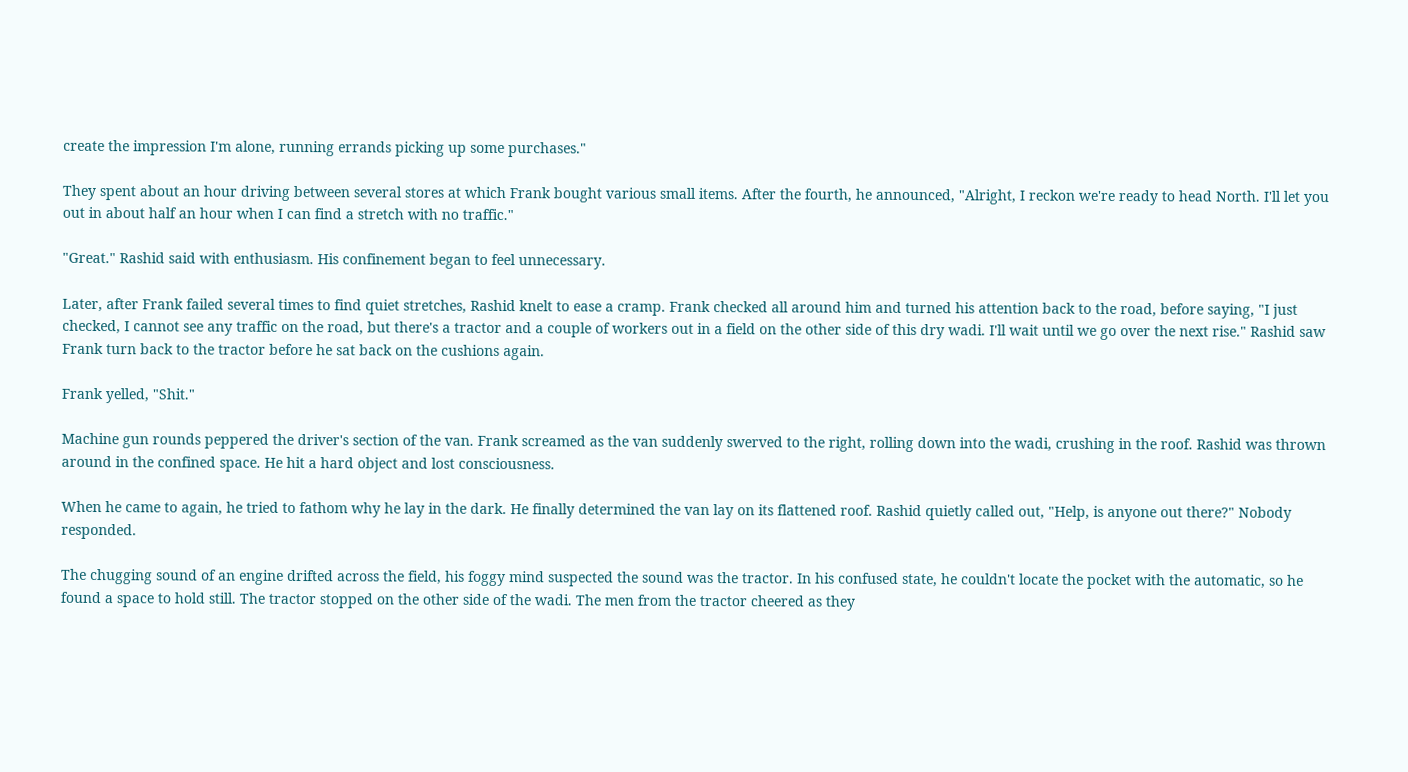create the impression I'm alone, running errands picking up some purchases."

They spent about an hour driving between several stores at which Frank bought various small items. After the fourth, he announced, "Alright, I reckon we're ready to head North. I'll let you out in about half an hour when I can find a stretch with no traffic."

"Great." Rashid said with enthusiasm. His confinement began to feel unnecessary.

Later, after Frank failed several times to find quiet stretches, Rashid knelt to ease a cramp. Frank checked all around him and turned his attention back to the road, before saying, "I just checked, I cannot see any traffic on the road, but there's a tractor and a couple of workers out in a field on the other side of this dry wadi. I'll wait until we go over the next rise." Rashid saw Frank turn back to the tractor before he sat back on the cushions again.

Frank yelled, "Shit."

Machine gun rounds peppered the driver's section of the van. Frank screamed as the van suddenly swerved to the right, rolling down into the wadi, crushing in the roof. Rashid was thrown around in the confined space. He hit a hard object and lost consciousness.

When he came to again, he tried to fathom why he lay in the dark. He finally determined the van lay on its flattened roof. Rashid quietly called out, "Help, is anyone out there?" Nobody responded.

The chugging sound of an engine drifted across the field, his foggy mind suspected the sound was the tractor. In his confused state, he couldn't locate the pocket with the automatic, so he found a space to hold still. The tractor stopped on the other side of the wadi. The men from the tractor cheered as they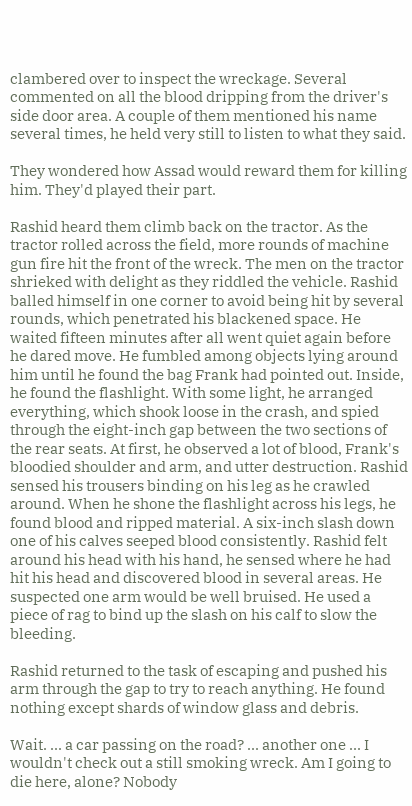clambered over to inspect the wreckage. Several commented on all the blood dripping from the driver's side door area. A couple of them mentioned his name several times, he held very still to listen to what they said.

They wondered how Assad would reward them for killing him. They'd played their part.

Rashid heard them climb back on the tractor. As the tractor rolled across the field, more rounds of machine gun fire hit the front of the wreck. The men on the tractor shrieked with delight as they riddled the vehicle. Rashid balled himself in one corner to avoid being hit by several rounds, which penetrated his blackened space. He waited fifteen minutes after all went quiet again before he dared move. He fumbled among objects lying around him until he found the bag Frank had pointed out. Inside, he found the flashlight. With some light, he arranged everything, which shook loose in the crash, and spied through the eight-inch gap between the two sections of the rear seats. At first, he observed a lot of blood, Frank's bloodied shoulder and arm, and utter destruction. Rashid sensed his trousers binding on his leg as he crawled around. When he shone the flashlight across his legs, he found blood and ripped material. A six-inch slash down one of his calves seeped blood consistently. Rashid felt around his head with his hand, he sensed where he had hit his head and discovered blood in several areas. He suspected one arm would be well bruised. He used a piece of rag to bind up the slash on his calf to slow the bleeding.

Rashid returned to the task of escaping and pushed his arm through the gap to try to reach anything. He found nothing except shards of window glass and debris.

Wait. ... a car passing on the road? ... another one ... I wouldn't check out a still smoking wreck. Am I going to die here, alone? Nobody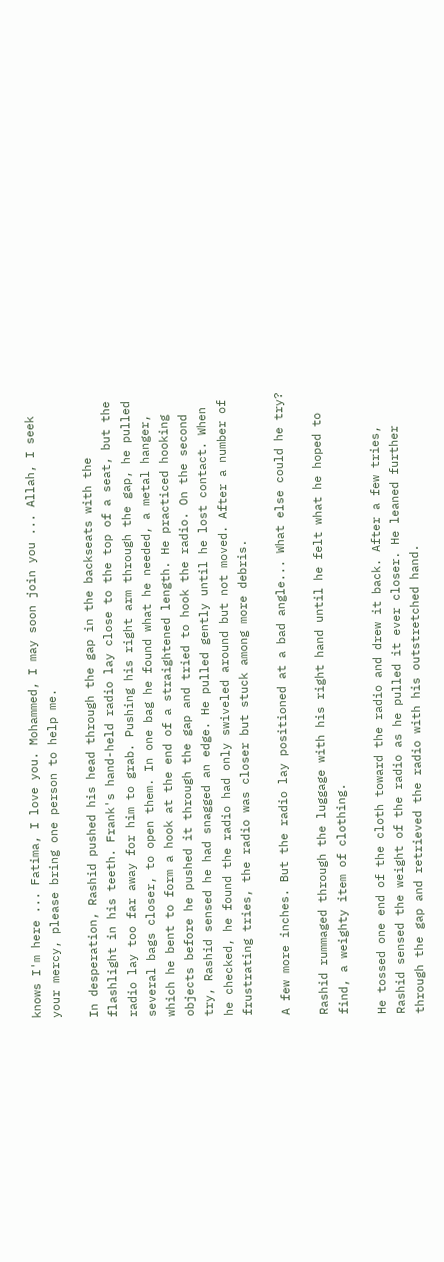knows I'm here ... Fatima, I love you. Mohammed, I may soon join you ... Allah, I seek your mercy, please bring one person to help me.

In desperation, Rashid pushed his head through the gap in the backseats with the flashlight in his teeth. Frank's hand-held radio lay close to the top of a seat, but the radio lay too far away for him to grab. Pushing his right arm through the gap, he pulled several bags closer, to open them. In one bag he found what he needed, a metal hanger, which he bent to form a hook at the end of a straightened length. He practiced hooking objects before he pushed it through the gap and tried to hook the radio. On the second try, Rashid sensed he had snagged an edge. He pulled gently until he lost contact. When he checked, he found the radio had only swiveled around but not moved. After a number of frustrating tries, the radio was closer but stuck among more debris.

A few more inches. But the radio lay positioned at a bad angle... What else could he try?

Rashid rummaged through the luggage with his right hand until he felt what he hoped to find, a weighty item of clothing.

He tossed one end of the cloth toward the radio and drew it back. After a few tries, Rashid sensed the weight of the radio as he pulled it ever closer. He leaned further through the gap and retrieved the radio with his outstretched hand.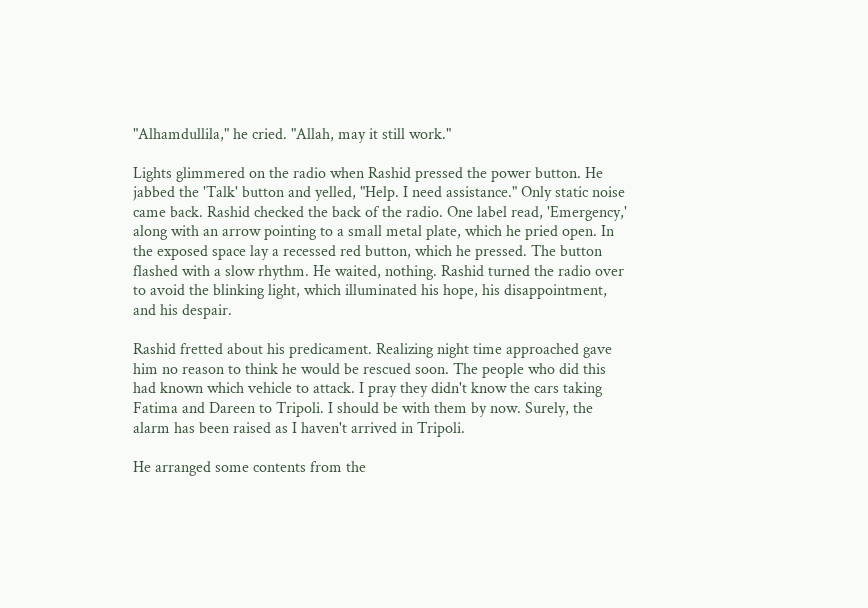"Alhamdullila," he cried. "Allah, may it still work."

Lights glimmered on the radio when Rashid pressed the power button. He jabbed the 'Talk' button and yelled, "Help. I need assistance." Only static noise came back. Rashid checked the back of the radio. One label read, 'Emergency,' along with an arrow pointing to a small metal plate, which he pried open. In the exposed space lay a recessed red button, which he pressed. The button flashed with a slow rhythm. He waited, nothing. Rashid turned the radio over to avoid the blinking light, which illuminated his hope, his disappointment, and his despair.

Rashid fretted about his predicament. Realizing night time approached gave him no reason to think he would be rescued soon. The people who did this had known which vehicle to attack. I pray they didn't know the cars taking Fatima and Dareen to Tripoli. I should be with them by now. Surely, the alarm has been raised as I haven't arrived in Tripoli.

He arranged some contents from the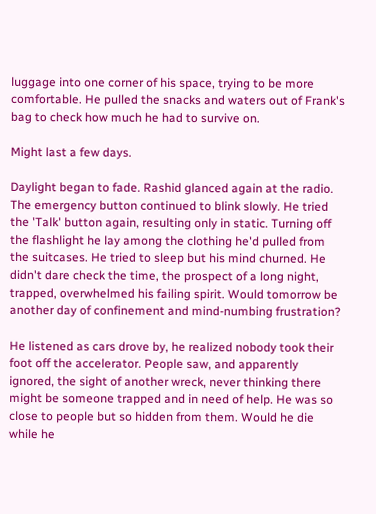luggage into one corner of his space, trying to be more comfortable. He pulled the snacks and waters out of Frank's bag to check how much he had to survive on.

Might last a few days.

Daylight began to fade. Rashid glanced again at the radio. The emergency button continued to blink slowly. He tried the 'Talk' button again, resulting only in static. Turning off the flashlight he lay among the clothing he'd pulled from the suitcases. He tried to sleep but his mind churned. He didn't dare check the time, the prospect of a long night, trapped, overwhelmed his failing spirit. Would tomorrow be another day of confinement and mind-numbing frustration?

He listened as cars drove by, he realized nobody took their foot off the accelerator. People saw, and apparently ignored, the sight of another wreck, never thinking there might be someone trapped and in need of help. He was so close to people but so hidden from them. Would he die while he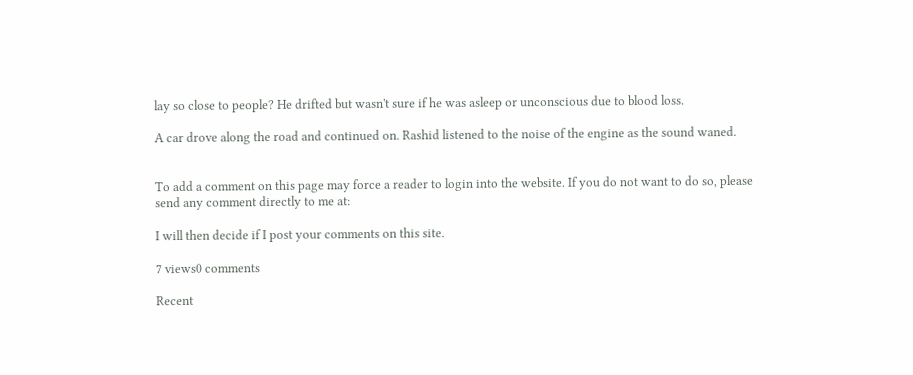lay so close to people? He drifted but wasn't sure if he was asleep or unconscious due to blood loss.

A car drove along the road and continued on. Rashid listened to the noise of the engine as the sound waned.


To add a comment on this page may force a reader to login into the website. If you do not want to do so, please send any comment directly to me at:

I will then decide if I post your comments on this site.

7 views0 comments

Recent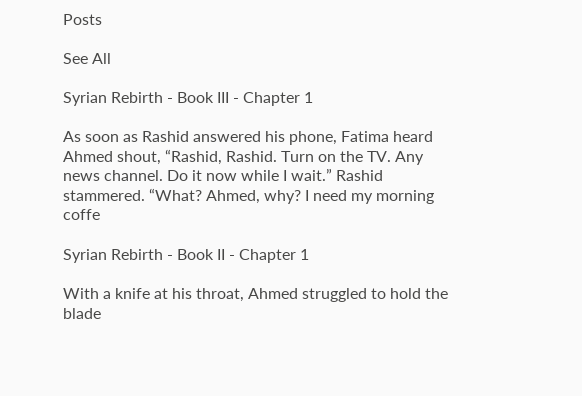Posts

See All

Syrian Rebirth - Book III - Chapter 1

As soon as Rashid answered his phone, Fatima heard Ahmed shout, “Rashid, Rashid. Turn on the TV. Any news channel. Do it now while I wait.” Rashid stammered. “What? Ahmed, why? I need my morning coffe

Syrian Rebirth - Book II - Chapter 1

With a knife at his throat, Ahmed struggled to hold the blade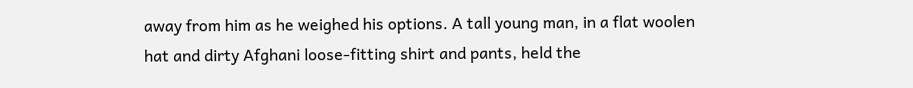away from him as he weighed his options. A tall young man, in a flat woolen hat and dirty Afghani loose-fitting shirt and pants, held the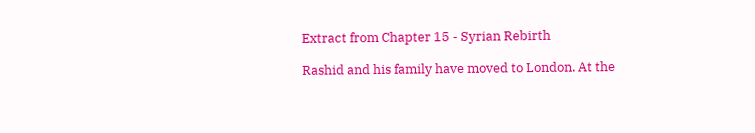Extract from Chapter 15 - Syrian Rebirth

Rashid and his family have moved to London. At the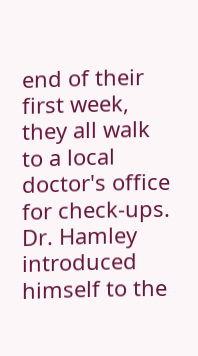end of their first week, they all walk to a local doctor's office for check-ups. Dr. Hamley introduced himself to the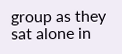group as they sat alone in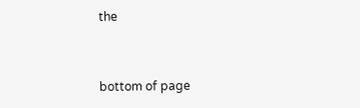the


bottom of page